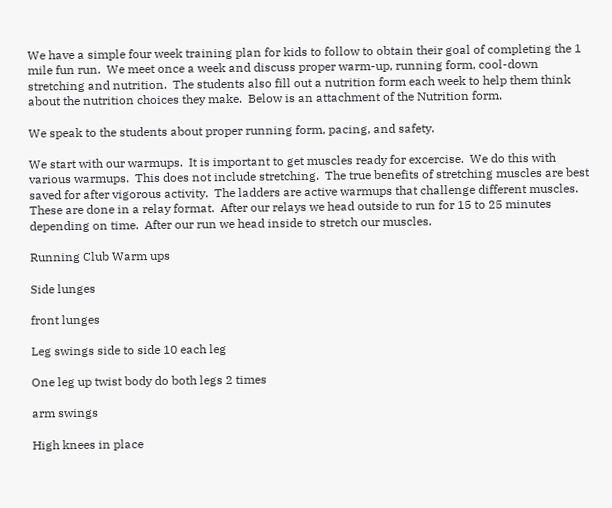We have a simple four week training plan for kids to follow to obtain their goal of completing the 1 mile fun run.  We meet once a week and discuss proper warm-up, running form, cool-down stretching and nutrition.  The students also fill out a nutrition form each week to help them think about the nutrition choices they make.  Below is an attachment of the Nutrition form.

We speak to the students about proper running form, pacing, and safety.

We start with our warmups.  It is important to get muscles ready for excercise.  We do this with various warmups.  This does not include stretching.  The true benefits of stretching muscles are best saved for after vigorous activity.  The ladders are active warmups that challenge different muscles.  These are done in a relay format.  After our relays we head outside to run for 15 to 25 minutes depending on time.  After our run we head inside to stretch our muscles.

Running Club Warm ups

Side lunges

front lunges

Leg swings side to side 10 each leg

One leg up twist body do both legs 2 times

arm swings

High knees in place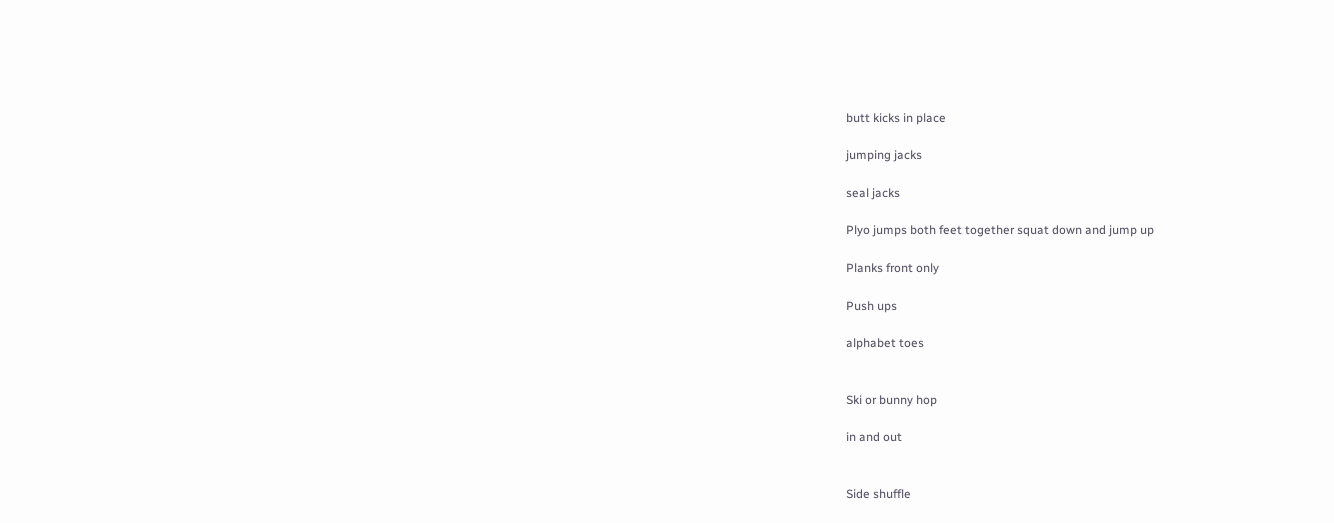butt kicks in place

jumping jacks

seal jacks

Plyo jumps both feet together squat down and jump up

Planks front only

Push ups

alphabet toes


Ski or bunny hop

in and out


Side shuffle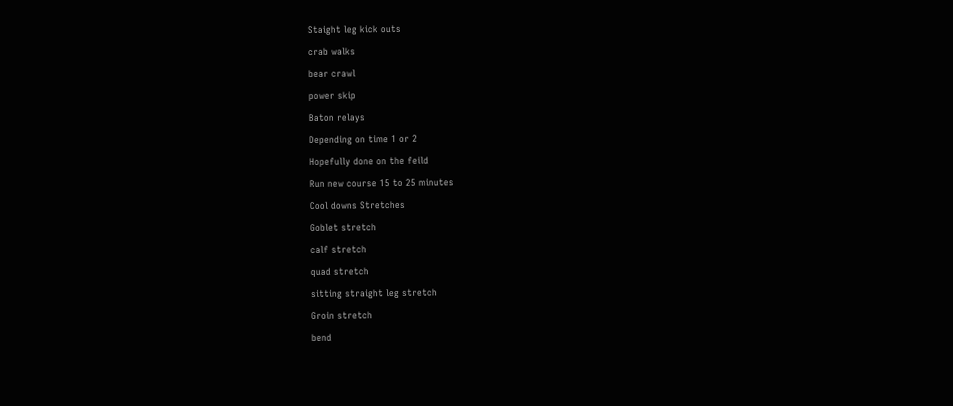Staight leg kick outs

crab walks

bear crawl

power skip

Baton relays

Depending on time 1 or 2

Hopefully done on the feild

Run new course 15 to 25 minutes

Cool downs Stretches

Goblet stretch

calf stretch

quad stretch

sitting straight leg stretch

Groin stretch

bend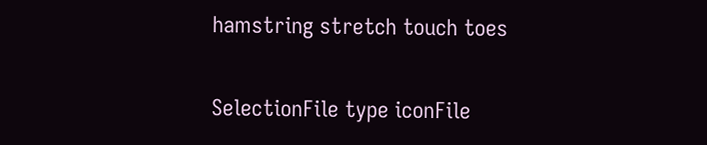hamstring stretch touch toes

SelectionFile type iconFile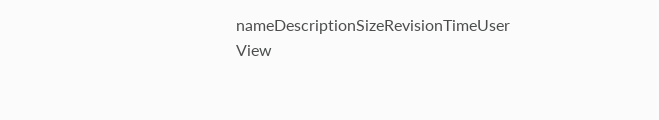nameDescriptionSizeRevisionTimeUser
View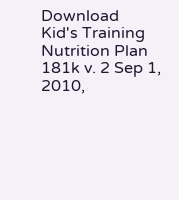Download
Kid's Training Nutrition Plan  181k v. 2 Sep 1, 2010,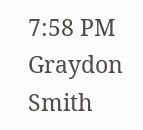7:58 PM Graydon Smith